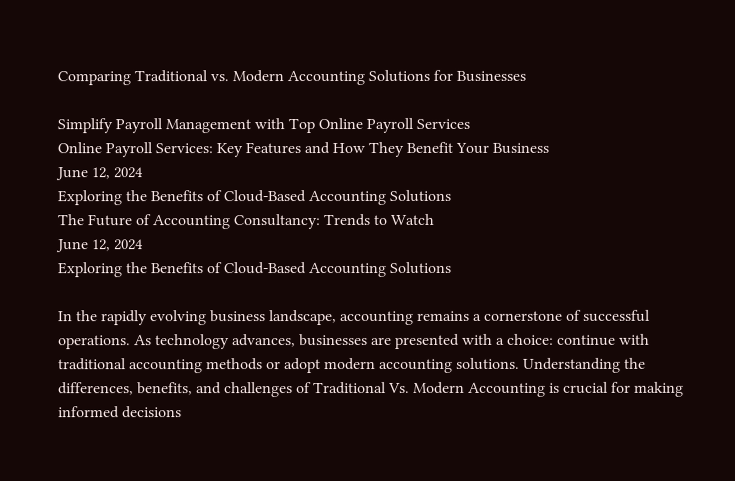Comparing Traditional vs. Modern Accounting Solutions for Businesses

Simplify Payroll Management with Top Online Payroll Services
Online Payroll Services: Key Features and How They Benefit Your Business
June 12, 2024
Exploring the Benefits of Cloud-Based Accounting Solutions
The Future of Accounting Consultancy: Trends to Watch
June 12, 2024
Exploring the Benefits of Cloud-Based Accounting Solutions

In the rapidly evolving business landscape, accounting remains a cornerstone of successful operations. As technology advances, businesses are presented with a choice: continue with traditional accounting methods or adopt modern accounting solutions. Understanding the differences, benefits, and challenges of Traditional Vs. Modern Accounting is crucial for making informed decisions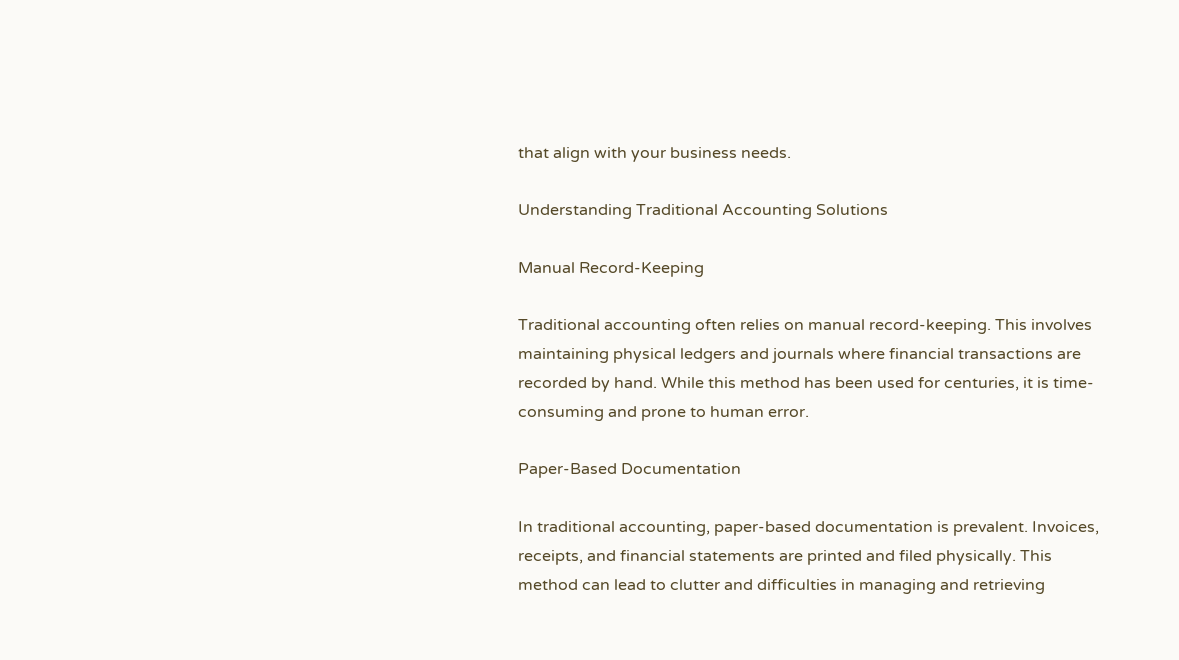that align with your business needs.

Understanding Traditional Accounting Solutions

Manual Record-Keeping

Traditional accounting often relies on manual record-keeping. This involves maintaining physical ledgers and journals where financial transactions are recorded by hand. While this method has been used for centuries, it is time-consuming and prone to human error.

Paper-Based Documentation

In traditional accounting, paper-based documentation is prevalent. Invoices, receipts, and financial statements are printed and filed physically. This method can lead to clutter and difficulties in managing and retrieving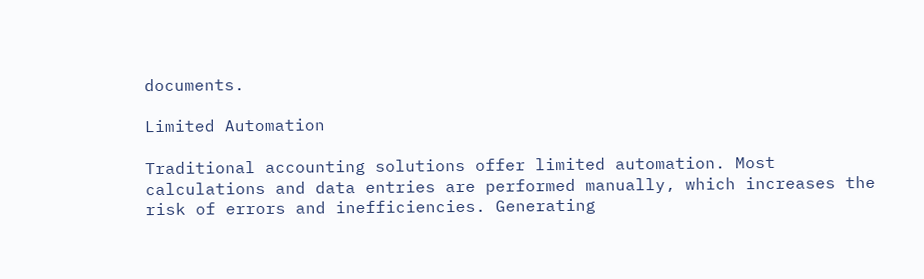documents.

Limited Automation

Traditional accounting solutions offer limited automation. Most calculations and data entries are performed manually, which increases the risk of errors and inefficiencies. Generating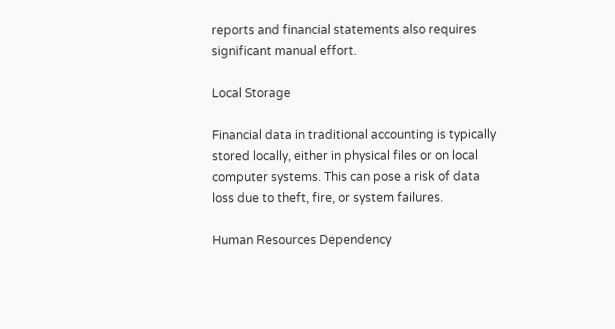reports and financial statements also requires significant manual effort.

Local Storage

Financial data in traditional accounting is typically stored locally, either in physical files or on local computer systems. This can pose a risk of data loss due to theft, fire, or system failures.

Human Resources Dependency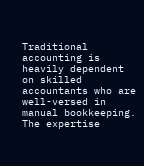Traditional accounting is heavily dependent on skilled accountants who are well-versed in manual bookkeeping. The expertise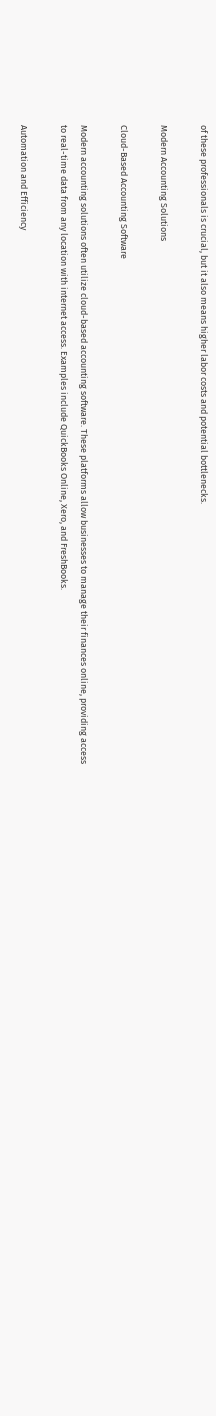of these professionals is crucial, but it also means higher labor costs and potential bottlenecks.

Modern Accounting Solutions

Cloud-Based Accounting Software

Modern accounting solutions often utilize cloud-based accounting software. These platforms allow businesses to manage their finances online, providing access to real-time data from any location with internet access. Examples include QuickBooks Online, Xero, and FreshBooks.

Automation and Efficiency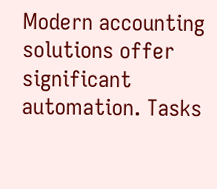Modern accounting solutions offer significant automation. Tasks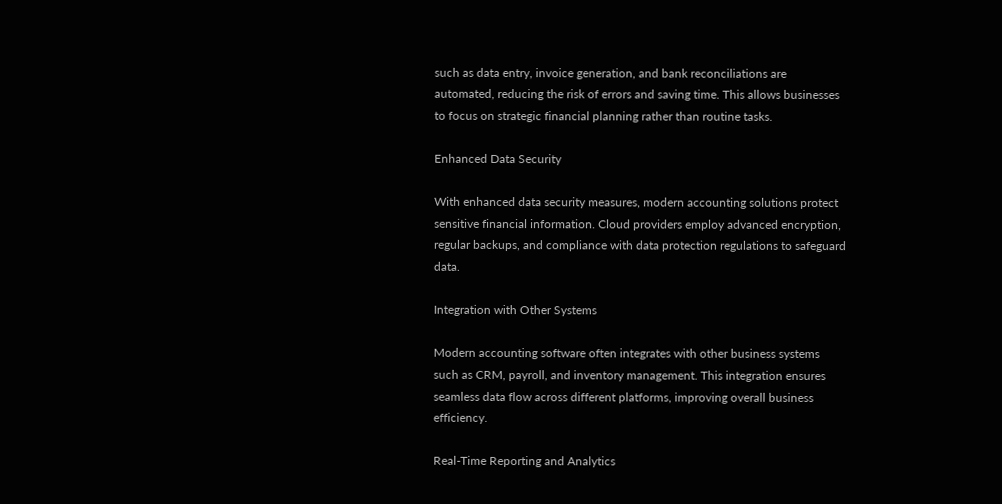such as data entry, invoice generation, and bank reconciliations are automated, reducing the risk of errors and saving time. This allows businesses to focus on strategic financial planning rather than routine tasks.

Enhanced Data Security

With enhanced data security measures, modern accounting solutions protect sensitive financial information. Cloud providers employ advanced encryption, regular backups, and compliance with data protection regulations to safeguard data.

Integration with Other Systems

Modern accounting software often integrates with other business systems such as CRM, payroll, and inventory management. This integration ensures seamless data flow across different platforms, improving overall business efficiency.

Real-Time Reporting and Analytics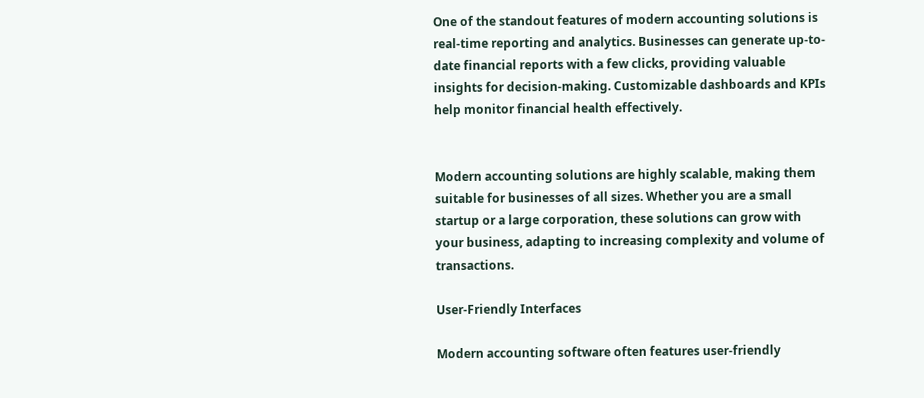One of the standout features of modern accounting solutions is real-time reporting and analytics. Businesses can generate up-to-date financial reports with a few clicks, providing valuable insights for decision-making. Customizable dashboards and KPIs help monitor financial health effectively.


Modern accounting solutions are highly scalable, making them suitable for businesses of all sizes. Whether you are a small startup or a large corporation, these solutions can grow with your business, adapting to increasing complexity and volume of transactions.

User-Friendly Interfaces

Modern accounting software often features user-friendly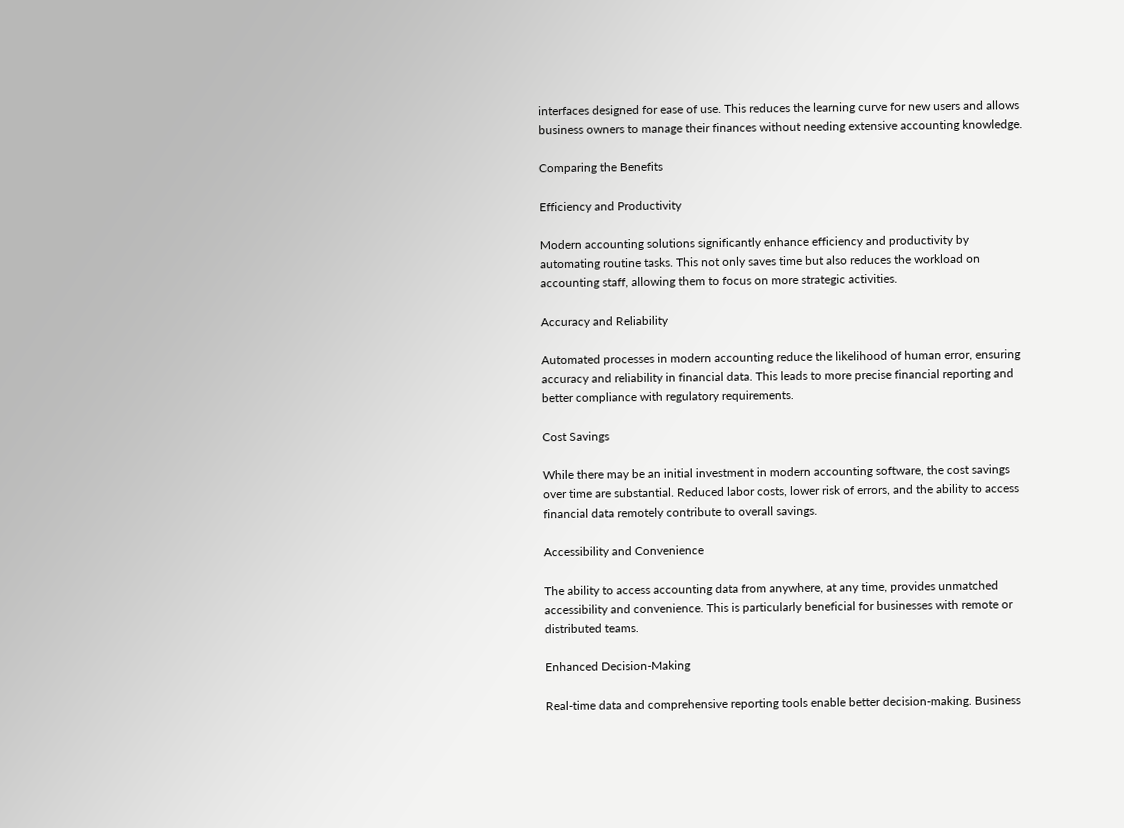interfaces designed for ease of use. This reduces the learning curve for new users and allows business owners to manage their finances without needing extensive accounting knowledge.

Comparing the Benefits

Efficiency and Productivity

Modern accounting solutions significantly enhance efficiency and productivity by automating routine tasks. This not only saves time but also reduces the workload on accounting staff, allowing them to focus on more strategic activities.

Accuracy and Reliability

Automated processes in modern accounting reduce the likelihood of human error, ensuring accuracy and reliability in financial data. This leads to more precise financial reporting and better compliance with regulatory requirements.

Cost Savings

While there may be an initial investment in modern accounting software, the cost savings over time are substantial. Reduced labor costs, lower risk of errors, and the ability to access financial data remotely contribute to overall savings.

Accessibility and Convenience

The ability to access accounting data from anywhere, at any time, provides unmatched accessibility and convenience. This is particularly beneficial for businesses with remote or distributed teams.

Enhanced Decision-Making

Real-time data and comprehensive reporting tools enable better decision-making. Business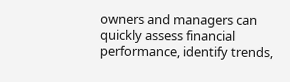owners and managers can quickly assess financial performance, identify trends,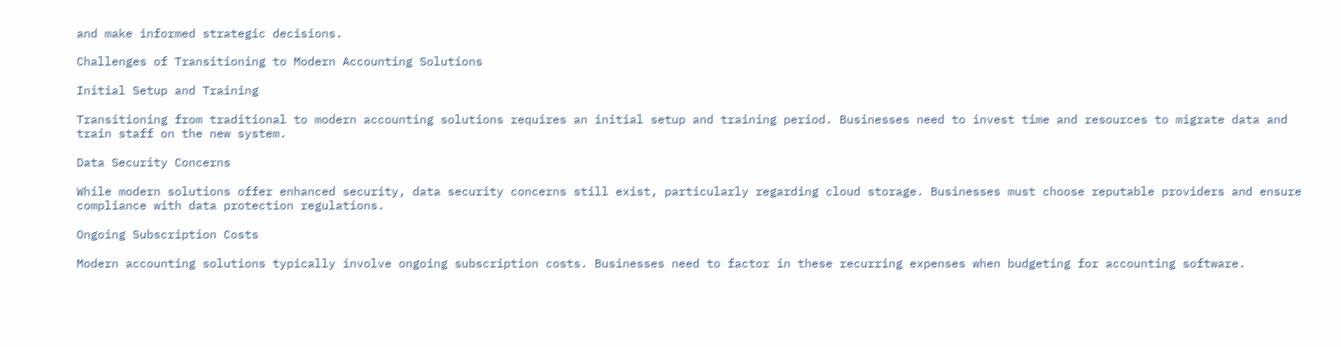and make informed strategic decisions.

Challenges of Transitioning to Modern Accounting Solutions

Initial Setup and Training

Transitioning from traditional to modern accounting solutions requires an initial setup and training period. Businesses need to invest time and resources to migrate data and train staff on the new system.

Data Security Concerns

While modern solutions offer enhanced security, data security concerns still exist, particularly regarding cloud storage. Businesses must choose reputable providers and ensure compliance with data protection regulations.

Ongoing Subscription Costs

Modern accounting solutions typically involve ongoing subscription costs. Businesses need to factor in these recurring expenses when budgeting for accounting software.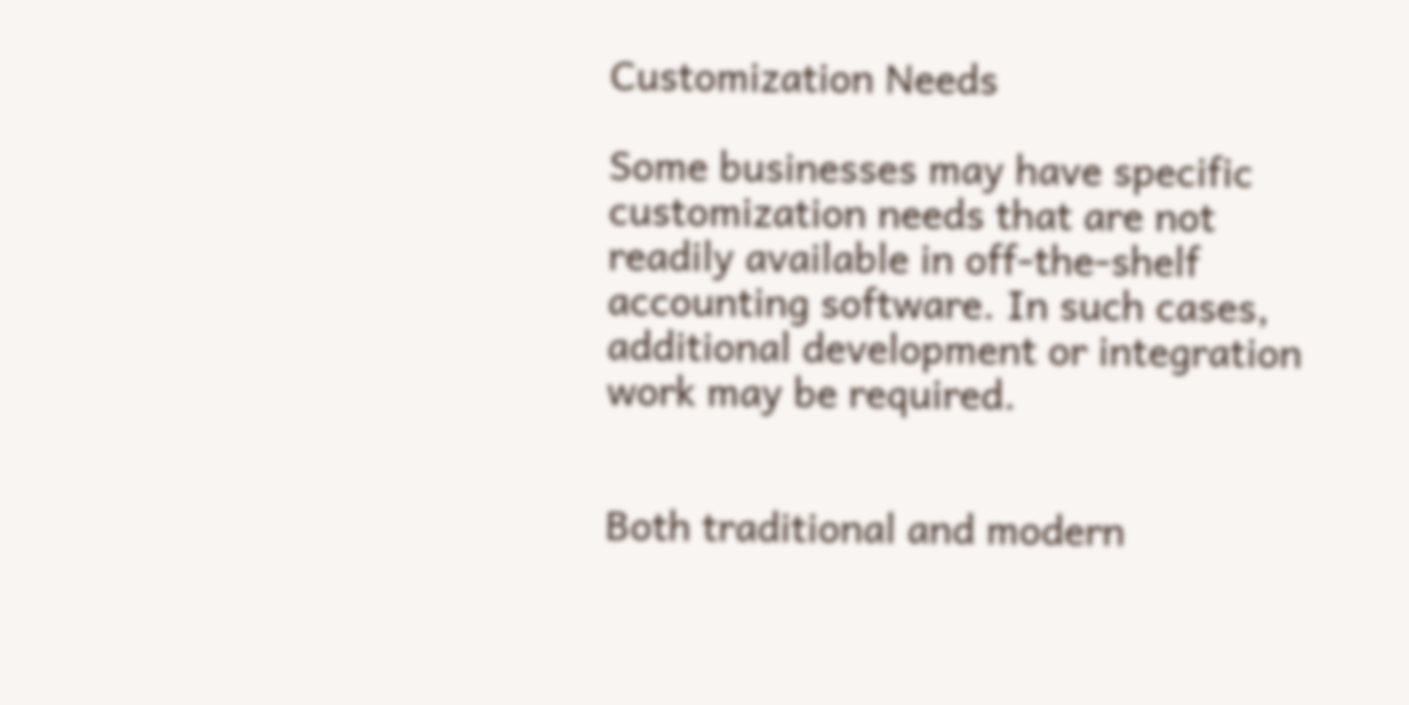Customization Needs

Some businesses may have specific customization needs that are not readily available in off-the-shelf accounting software. In such cases, additional development or integration work may be required.


Both traditional and modern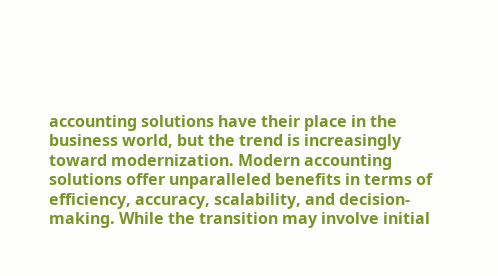accounting solutions have their place in the business world, but the trend is increasingly toward modernization. Modern accounting solutions offer unparalleled benefits in terms of efficiency, accuracy, scalability, and decision-making. While the transition may involve initial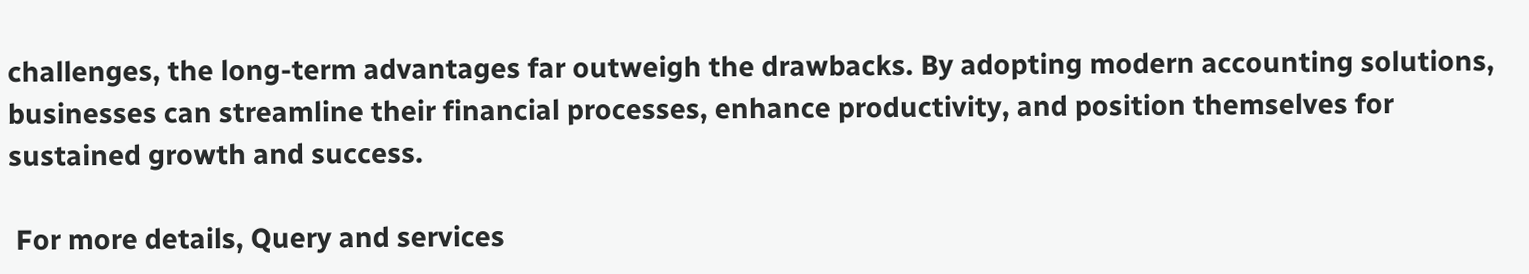challenges, the long-term advantages far outweigh the drawbacks. By adopting modern accounting solutions, businesses can streamline their financial processes, enhance productivity, and position themselves for sustained growth and success.

 For more details, Query and services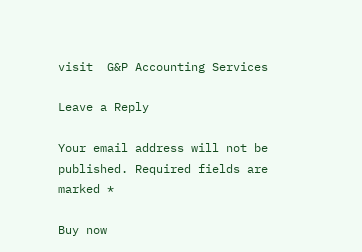visit  G&P Accounting Services

Leave a Reply

Your email address will not be published. Required fields are marked *

Buy now